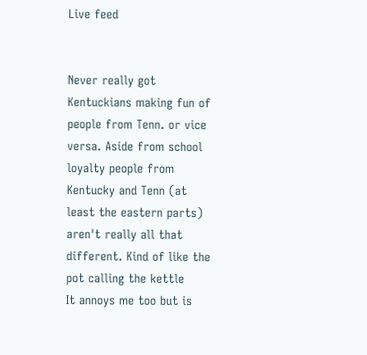Live feed


Never really got Kentuckians making fun of people from Tenn. or vice versa. Aside from school loyalty people from Kentucky and Tenn (at least the eastern parts) aren't really all that different. Kind of like the pot calling the kettle
It annoys me too but is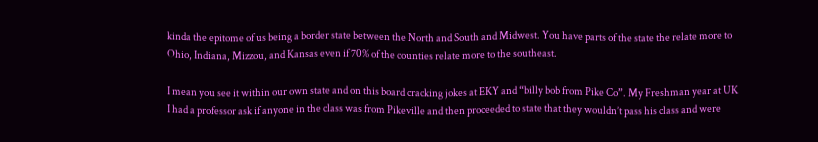kinda the epitome of us being a border state between the North and South and Midwest. You have parts of the state the relate more to Ohio, Indiana, Mizzou, and Kansas even if 70% of the counties relate more to the southeast.

I mean you see it within our own state and on this board cracking jokes at EKY and “billy bob from Pike Co”. My Freshman year at UK I had a professor ask if anyone in the class was from Pikeville and then proceeded to state that they wouldn’t pass his class and were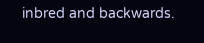inbred and backwards.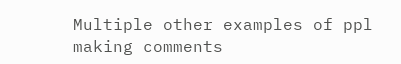Multiple other examples of ppl making comments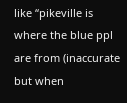like “pikeville is where the blue ppl are from (inaccurate but when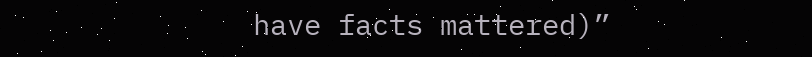have facts mattered)”